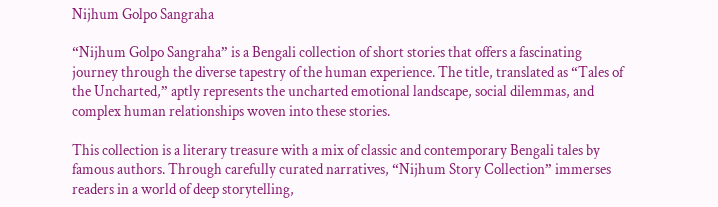Nijhum Golpo Sangraha

“Nijhum Golpo Sangraha” is a Bengali collection of short stories that offers a fascinating journey through the diverse tapestry of the human experience. The title, translated as “Tales of the Uncharted,” aptly represents the uncharted emotional landscape, social dilemmas, and complex human relationships woven into these stories.

This collection is a literary treasure with a mix of classic and contemporary Bengali tales by famous authors. Through carefully curated narratives, “Nijhum Story Collection” immerses readers in a world of deep storytelling,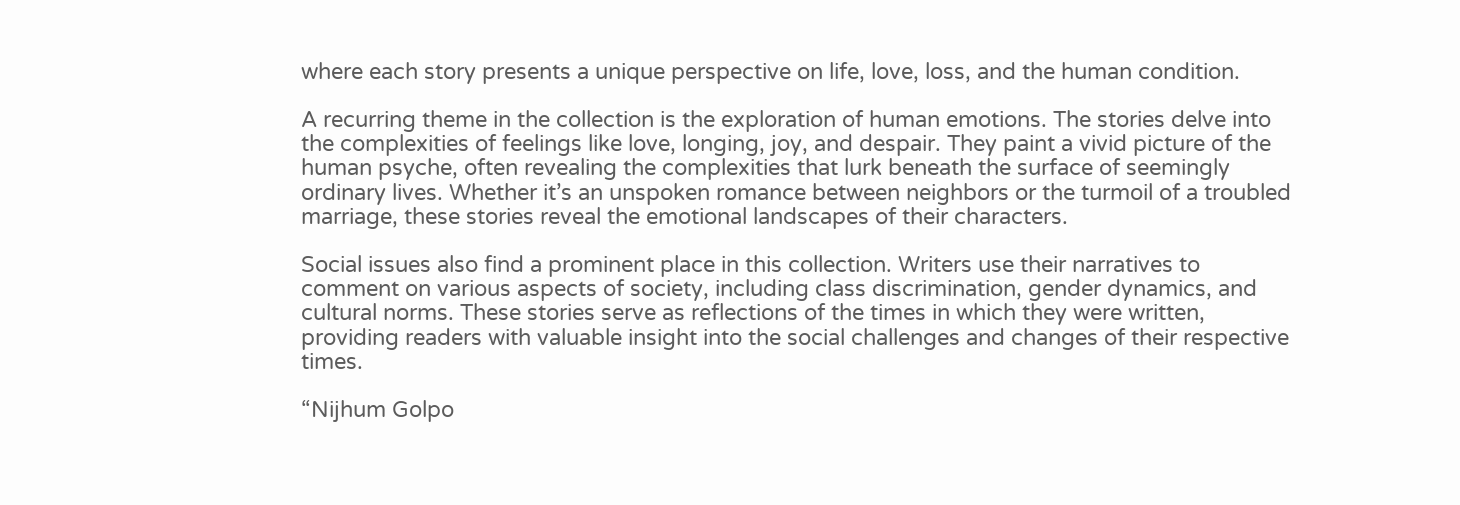where each story presents a unique perspective on life, love, loss, and the human condition.

A recurring theme in the collection is the exploration of human emotions. The stories delve into the complexities of feelings like love, longing, joy, and despair. They paint a vivid picture of the human psyche, often revealing the complexities that lurk beneath the surface of seemingly ordinary lives. Whether it’s an unspoken romance between neighbors or the turmoil of a troubled marriage, these stories reveal the emotional landscapes of their characters.

Social issues also find a prominent place in this collection. Writers use their narratives to comment on various aspects of society, including class discrimination, gender dynamics, and cultural norms. These stories serve as reflections of the times in which they were written, providing readers with valuable insight into the social challenges and changes of their respective times.

“Nijhum Golpo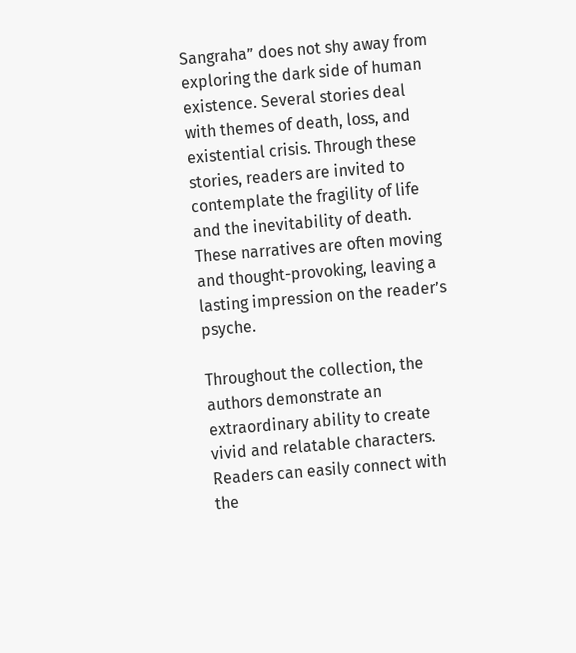Sangraha” does not shy away from exploring the dark side of human existence. Several stories deal with themes of death, loss, and existential crisis. Through these stories, readers are invited to contemplate the fragility of life and the inevitability of death. These narratives are often moving and thought-provoking, leaving a lasting impression on the reader’s psyche.

Throughout the collection, the authors demonstrate an extraordinary ability to create vivid and relatable characters. Readers can easily connect with the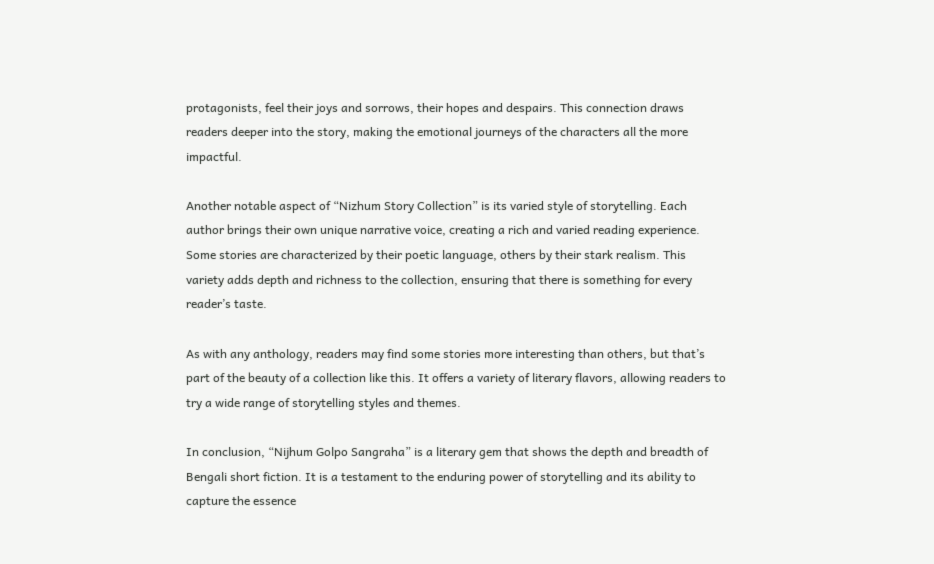protagonists, feel their joys and sorrows, their hopes and despairs. This connection draws readers deeper into the story, making the emotional journeys of the characters all the more impactful.

Another notable aspect of “Nizhum Story Collection” is its varied style of storytelling. Each author brings their own unique narrative voice, creating a rich and varied reading experience. Some stories are characterized by their poetic language, others by their stark realism. This variety adds depth and richness to the collection, ensuring that there is something for every reader’s taste.

As with any anthology, readers may find some stories more interesting than others, but that’s part of the beauty of a collection like this. It offers a variety of literary flavors, allowing readers to try a wide range of storytelling styles and themes.

In conclusion, “Nijhum Golpo Sangraha” is a literary gem that shows the depth and breadth of Bengali short fiction. It is a testament to the enduring power of storytelling and its ability to capture the essence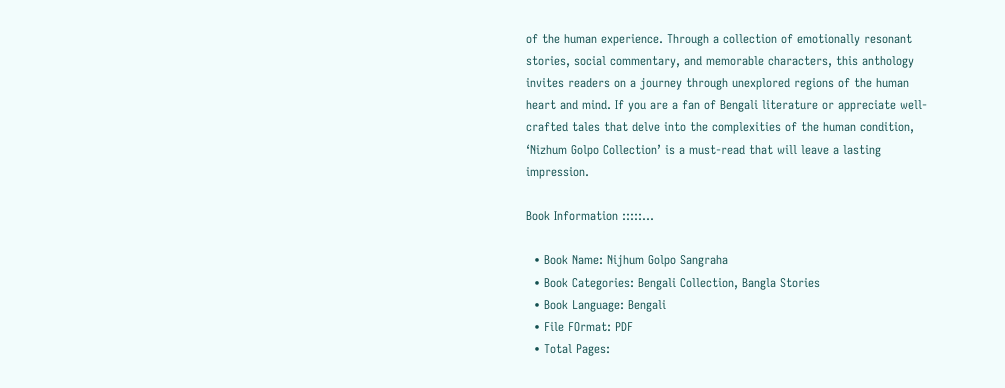of the human experience. Through a collection of emotionally resonant stories, social commentary, and memorable characters, this anthology invites readers on a journey through unexplored regions of the human heart and mind. If you are a fan of Bengali literature or appreciate well-crafted tales that delve into the complexities of the human condition, ‘Nizhum Golpo Collection’ is a must-read that will leave a lasting impression.

Book Information :::::…

  • Book Name: Nijhum Golpo Sangraha
  • Book Categories: Bengali Collection, Bangla Stories
  • Book Language: Bengali
  • File FOrmat: PDF
  • Total Pages: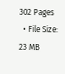302 Pages
  • File Size: 23 MB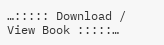…::::: Download / View Book :::::…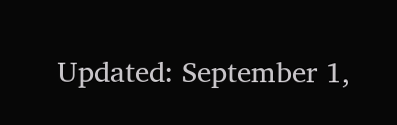Updated: September 1,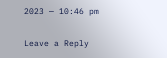2023 — 10:46 pm

Leave a Reply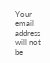Your email address will not be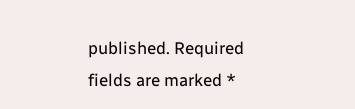published. Required fields are marked *